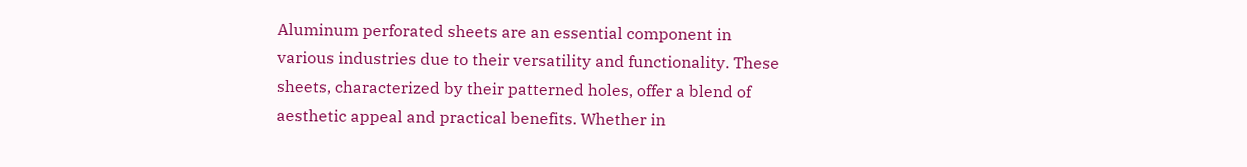Aluminum perforated sheets are an essential component in various industries due to their versatility and functionality. These sheets, characterized by their patterned holes, offer a blend of aesthetic appeal and practical benefits. Whether in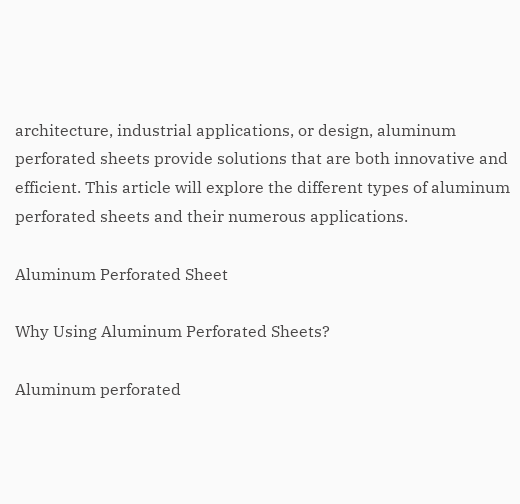architecture, industrial applications, or design, aluminum perforated sheets provide solutions that are both innovative and efficient. This article will explore the different types of aluminum perforated sheets and their numerous applications.

Aluminum Perforated Sheet

Why Using Aluminum Perforated Sheets?

Aluminum perforated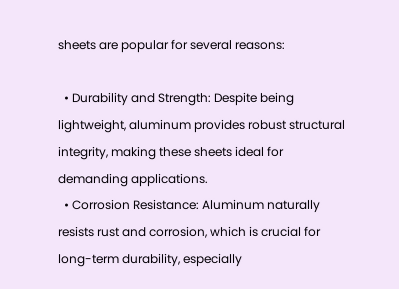sheets are popular for several reasons:

  • Durability and Strength: Despite being lightweight, aluminum provides robust structural integrity, making these sheets ideal for demanding applications.
  • Corrosion Resistance: Aluminum naturally resists rust and corrosion, which is crucial for long-term durability, especially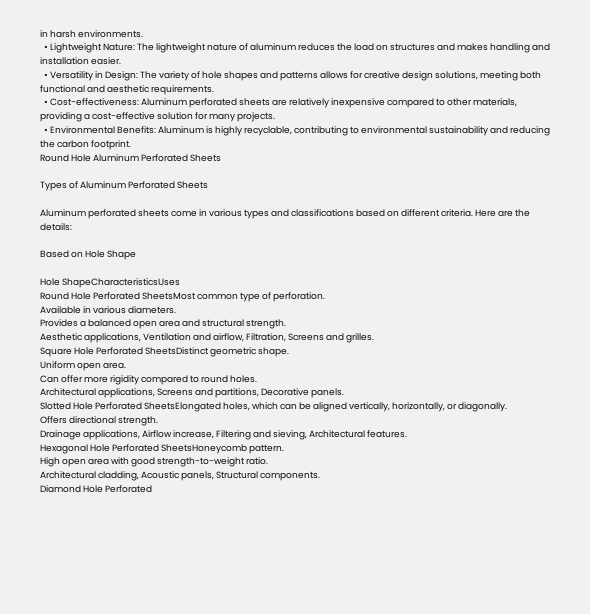in harsh environments.
  • Lightweight Nature: The lightweight nature of aluminum reduces the load on structures and makes handling and installation easier.
  • Versatility in Design: The variety of hole shapes and patterns allows for creative design solutions, meeting both functional and aesthetic requirements.
  • Cost-effectiveness: Aluminum perforated sheets are relatively inexpensive compared to other materials, providing a cost-effective solution for many projects.
  • Environmental Benefits: Aluminum is highly recyclable, contributing to environmental sustainability and reducing the carbon footprint.
Round Hole Aluminum Perforated Sheets

Types of Aluminum Perforated Sheets

Aluminum perforated sheets come in various types and classifications based on different criteria. Here are the details:

Based on Hole Shape

Hole ShapeCharacteristicsUses
Round Hole Perforated SheetsMost common type of perforation.
Available in various diameters.
Provides a balanced open area and structural strength.
Aesthetic applications, Ventilation and airflow, Filtration, Screens and grilles.
Square Hole Perforated SheetsDistinct geometric shape.
Uniform open area.
Can offer more rigidity compared to round holes.
Architectural applications, Screens and partitions, Decorative panels.
Slotted Hole Perforated SheetsElongated holes, which can be aligned vertically, horizontally, or diagonally.
Offers directional strength.
Drainage applications, Airflow increase, Filtering and sieving, Architectural features.
Hexagonal Hole Perforated SheetsHoneycomb pattern.
High open area with good strength-to-weight ratio.
Architectural cladding, Acoustic panels, Structural components.
Diamond Hole Perforated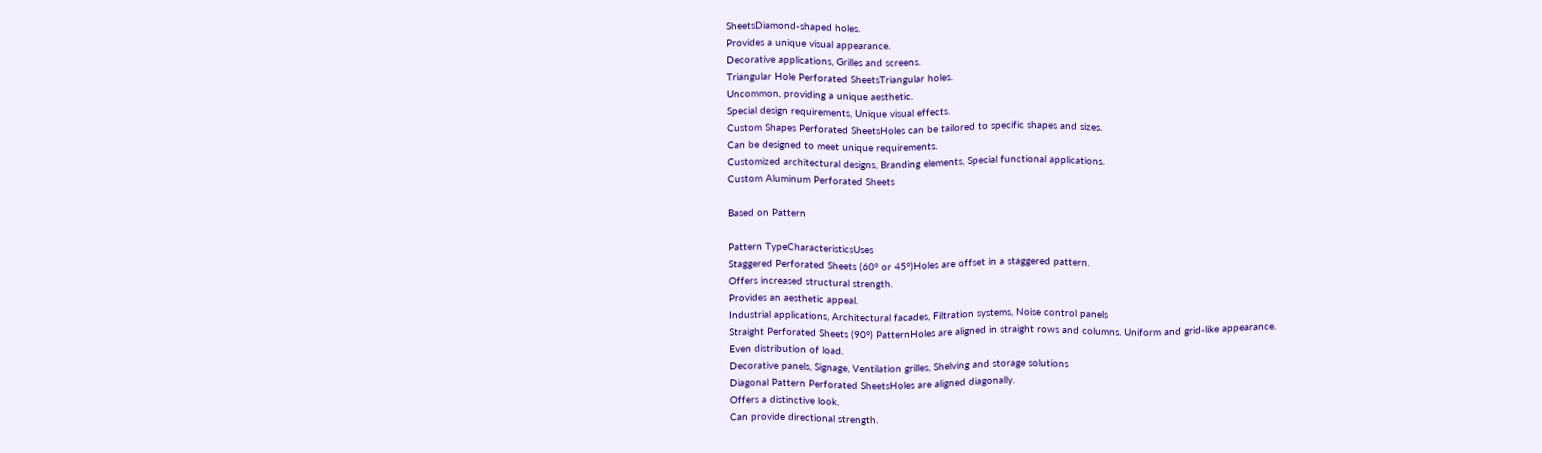SheetsDiamond-shaped holes.
Provides a unique visual appearance.
Decorative applications, Grilles and screens.
Triangular Hole Perforated SheetsTriangular holes.
Uncommon, providing a unique aesthetic.
Special design requirements, Unique visual effects.
Custom Shapes Perforated SheetsHoles can be tailored to specific shapes and sizes.
Can be designed to meet unique requirements.
Customized architectural designs, Branding elements, Special functional applications.
Custom Aluminum Perforated Sheets

Based on Pattern

Pattern TypeCharacteristicsUses
Staggered Perforated Sheets (60° or 45°)Holes are offset in a staggered pattern.
Offers increased structural strength.
Provides an aesthetic appeal.
Industrial applications, Architectural facades, Filtration systems, Noise control panels
Straight Perforated Sheets (90°) PatternHoles are aligned in straight rows and columns. Uniform and grid-like appearance.
Even distribution of load.
Decorative panels, Signage, Ventilation grilles, Shelving and storage solutions
Diagonal Pattern Perforated SheetsHoles are aligned diagonally.
Offers a distinctive look.
Can provide directional strength.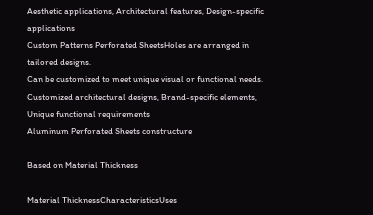Aesthetic applications, Architectural features, Design-specific applications
Custom Patterns Perforated SheetsHoles are arranged in tailored designs.
Can be customized to meet unique visual or functional needs.
Customized architectural designs, Brand-specific elements, Unique functional requirements
Aluminum Perforated Sheets constructure

Based on Material Thickness

Material ThicknessCharacteristicsUses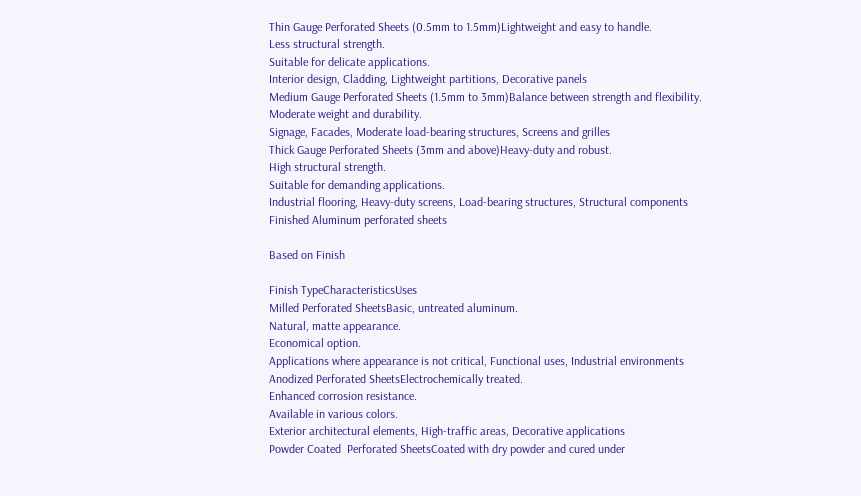Thin Gauge Perforated Sheets (0.5mm to 1.5mm)Lightweight and easy to handle.
Less structural strength.
Suitable for delicate applications.
Interior design, Cladding, Lightweight partitions, Decorative panels
Medium Gauge Perforated Sheets (1.5mm to 3mm)Balance between strength and flexibility.
Moderate weight and durability.
Signage, Facades, Moderate load-bearing structures, Screens and grilles
Thick Gauge Perforated Sheets (3mm and above)Heavy-duty and robust.
High structural strength.
Suitable for demanding applications.
Industrial flooring, Heavy-duty screens, Load-bearing structures, Structural components
Finished Aluminum perforated sheets

Based on Finish

Finish TypeCharacteristicsUses
Milled Perforated SheetsBasic, untreated aluminum.
Natural, matte appearance.
Economical option.
Applications where appearance is not critical, Functional uses, Industrial environments
Anodized Perforated SheetsElectrochemically treated.
Enhanced corrosion resistance.
Available in various colors.
Exterior architectural elements, High-traffic areas, Decorative applications
Powder Coated  Perforated SheetsCoated with dry powder and cured under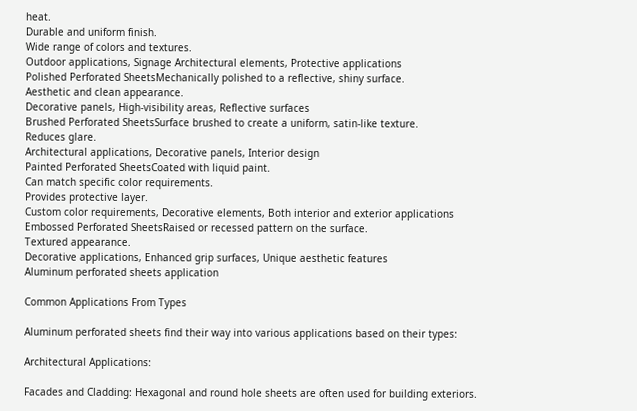heat.
Durable and uniform finish.
Wide range of colors and textures.
Outdoor applications, Signage Architectural elements, Protective applications
Polished Perforated SheetsMechanically polished to a reflective, shiny surface.
Aesthetic and clean appearance.
Decorative panels, High-visibility areas, Reflective surfaces
Brushed Perforated SheetsSurface brushed to create a uniform, satin-like texture.
Reduces glare.
Architectural applications, Decorative panels, Interior design
Painted Perforated SheetsCoated with liquid paint.
Can match specific color requirements.
Provides protective layer.
Custom color requirements, Decorative elements, Both interior and exterior applications
Embossed Perforated SheetsRaised or recessed pattern on the surface.
Textured appearance.
Decorative applications, Enhanced grip surfaces, Unique aesthetic features
Aluminum perforated sheets application

Common Applications From Types

Aluminum perforated sheets find their way into various applications based on their types:

Architectural Applications:

Facades and Cladding: Hexagonal and round hole sheets are often used for building exteriors.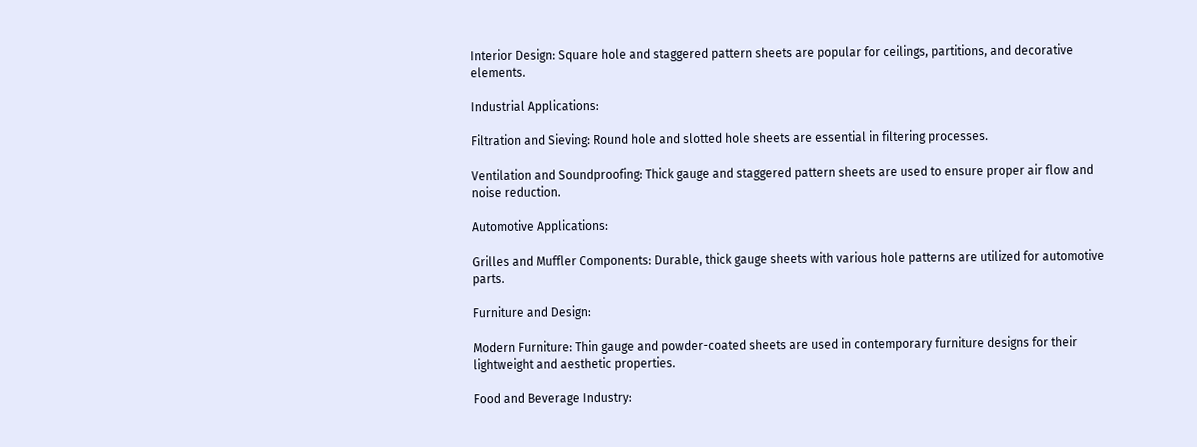Interior Design: Square hole and staggered pattern sheets are popular for ceilings, partitions, and decorative elements.

Industrial Applications:

Filtration and Sieving: Round hole and slotted hole sheets are essential in filtering processes.

Ventilation and Soundproofing: Thick gauge and staggered pattern sheets are used to ensure proper air flow and noise reduction.

Automotive Applications:

Grilles and Muffler Components: Durable, thick gauge sheets with various hole patterns are utilized for automotive parts.

Furniture and Design:

Modern Furniture: Thin gauge and powder-coated sheets are used in contemporary furniture designs for their lightweight and aesthetic properties.

Food and Beverage Industry: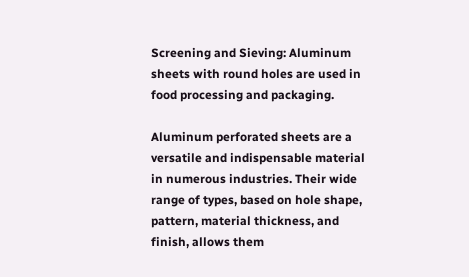Screening and Sieving: Aluminum sheets with round holes are used in food processing and packaging.

Aluminum perforated sheets are a versatile and indispensable material in numerous industries. Their wide range of types, based on hole shape, pattern, material thickness, and finish, allows them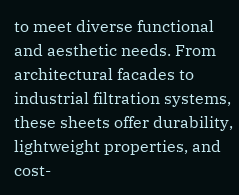to meet diverse functional and aesthetic needs. From architectural facades to industrial filtration systems, these sheets offer durability, lightweight properties, and cost-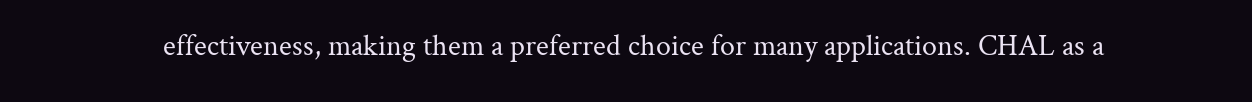effectiveness, making them a preferred choice for many applications. CHAL as a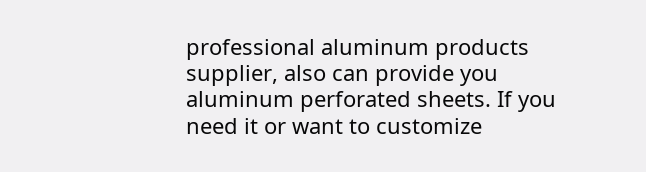professional aluminum products supplier, also can provide you aluminum perforated sheets. If you need it or want to customize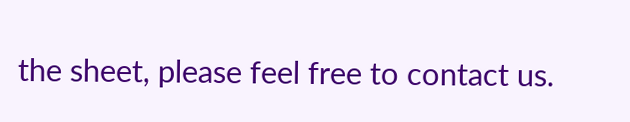the sheet, please feel free to contact us.